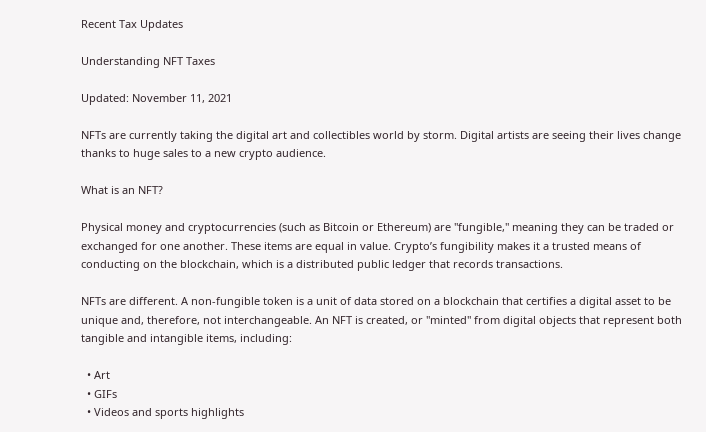Recent Tax Updates

Understanding NFT Taxes

Updated: November 11, 2021

NFTs are currently taking the digital art and collectibles world by storm. Digital artists are seeing their lives change thanks to huge sales to a new crypto audience.

What is an NFT?

Physical money and cryptocurrencies (such as Bitcoin or Ethereum) are "fungible," meaning they can be traded or exchanged for one another. These items are equal in value. Crypto’s fungibility makes it a trusted means of conducting on the blockchain, which is a distributed public ledger that records transactions.

NFTs are different. A non-fungible token is a unit of data stored on a blockchain that certifies a digital asset to be unique and, therefore, not interchangeable. An NFT is created, or "minted" from digital objects that represent both tangible and intangible items, including:

  • Art
  • GIFs
  • Videos and sports highlights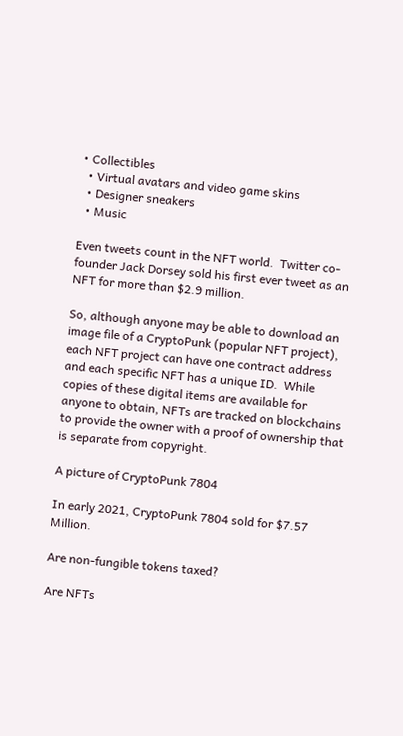• Collectibles
  • Virtual avatars and video game skins
  • Designer sneakers
  • Music

Even tweets count in the NFT world.  Twitter co-founder Jack Dorsey sold his first ever tweet as an NFT for more than $2.9 million.

So, although anyone may be able to download an image file of a CryptoPunk (popular NFT project), each NFT project can have one contract address and each specific NFT has a unique ID.  While copies of these digital items are available for anyone to obtain, NFTs are tracked on blockchains to provide the owner with a proof of ownership that is separate from copyright.

A picture of CryptoPunk 7804

In early 2021, CryptoPunk 7804 sold for $7.57 Million.

Are non-fungible tokens taxed?

Are NFTs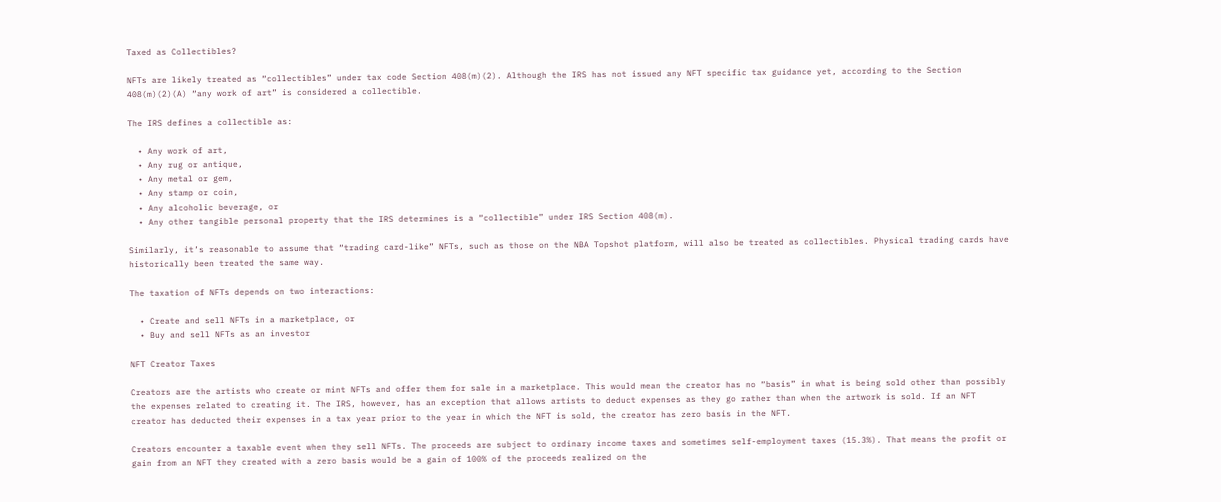Taxed as Collectibles?

NFTs are likely treated as “collectibles” under tax code Section 408(m)(2). Although the IRS has not issued any NFT specific tax guidance yet, according to the Section 408(m)(2)(A) “any work of art” is considered a collectible.

The IRS defines a collectible as:

  • Any work of art,
  • Any rug or antique,
  • Any metal or gem,
  • Any stamp or coin,
  • Any alcoholic beverage, or
  • Any other tangible personal property that the IRS determines is a “collectible” under IRS Section 408(m).

Similarly, it’s reasonable to assume that “trading card-like” NFTs, such as those on the NBA Topshot platform, will also be treated as collectibles. Physical trading cards have historically been treated the same way.

The taxation of NFTs depends on two interactions:

  • Create and sell NFTs in a marketplace, or
  • Buy and sell NFTs as an investor

NFT Creator Taxes

Creators are the artists who create or mint NFTs and offer them for sale in a marketplace. This would mean the creator has no “basis” in what is being sold other than possibly the expenses related to creating it. The IRS, however, has an exception that allows artists to deduct expenses as they go rather than when the artwork is sold. If an NFT creator has deducted their expenses in a tax year prior to the year in which the NFT is sold, the creator has zero basis in the NFT.

Creators encounter a taxable event when they sell NFTs. The proceeds are subject to ordinary income taxes and sometimes self-employment taxes (15.3%). That means the profit or gain from an NFT they created with a zero basis would be a gain of 100% of the proceeds realized on the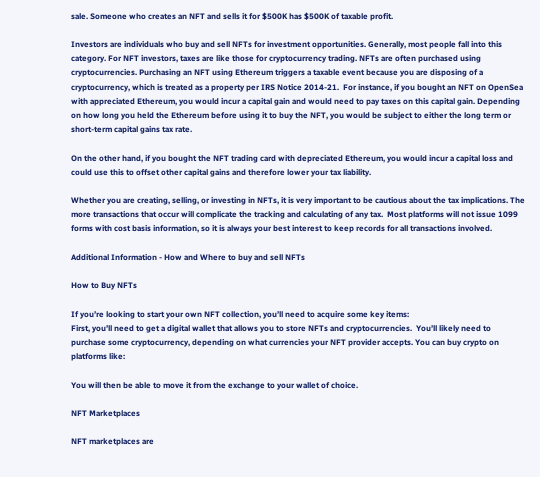sale. Someone who creates an NFT and sells it for $500K has $500K of taxable profit.

Investors are individuals who buy and sell NFTs for investment opportunities. Generally, most people fall into this category. For NFT investors, taxes are like those for cryptocurrency trading. NFTs are often purchased using cryptocurrencies. Purchasing an NFT using Ethereum triggers a taxable event because you are disposing of a cryptocurrency, which is treated as a property per IRS Notice 2014-21.  For instance, if you bought an NFT on OpenSea with appreciated Ethereum, you would incur a capital gain and would need to pay taxes on this capital gain. Depending on how long you held the Ethereum before using it to buy the NFT, you would be subject to either the long term or short-term capital gains tax rate.

On the other hand, if you bought the NFT trading card with depreciated Ethereum, you would incur a capital loss and could use this to offset other capital gains and therefore lower your tax liability.

Whether you are creating, selling, or investing in NFTs, it is very important to be cautious about the tax implications. The more transactions that occur will complicate the tracking and calculating of any tax.  Most platforms will not issue 1099 forms with cost basis information, so it is always your best interest to keep records for all transactions involved.

Additional Information - How and Where to buy and sell NFTs

How to Buy NFTs

If you’re looking to start your own NFT collection, you’ll need to acquire some key items:
First, you’ll need to get a digital wallet that allows you to store NFTs and cryptocurrencies.  You’ll likely need to purchase some cryptocurrency, depending on what currencies your NFT provider accepts. You can buy crypto on platforms like:

You will then be able to move it from the exchange to your wallet of choice.

NFT Marketplaces

NFT marketplaces are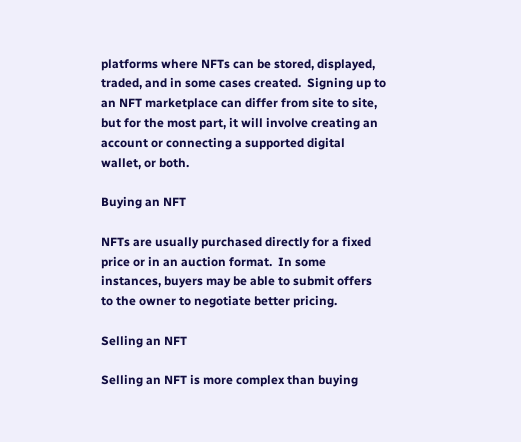platforms where NFTs can be stored, displayed, traded, and in some cases created.  Signing up to an NFT marketplace can differ from site to site, but for the most part, it will involve creating an account or connecting a supported digital wallet, or both.

Buying an NFT

NFTs are usually purchased directly for a fixed price or in an auction format.  In some instances, buyers may be able to submit offers to the owner to negotiate better pricing.

Selling an NFT

Selling an NFT is more complex than buying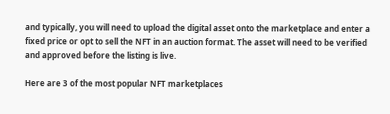and typically, you will need to upload the digital asset onto the marketplace and enter a fixed price or opt to sell the NFT in an auction format. The asset will need to be verified and approved before the listing is live.

Here are 3 of the most popular NFT marketplaces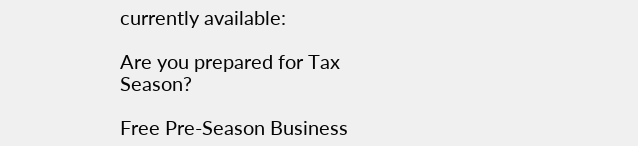currently available:

Are you prepared for Tax Season?

Free Pre-Season Business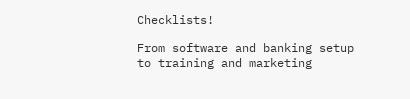Checklists!

From software and banking setup to training and marketing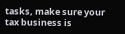tasks, make sure your tax business is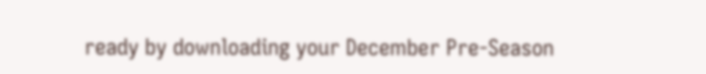ready by downloading your December Pre-Season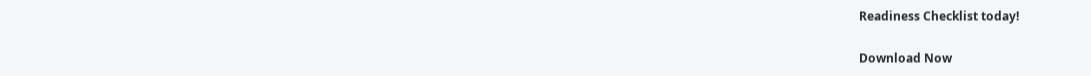Readiness Checklist today!

Download Now